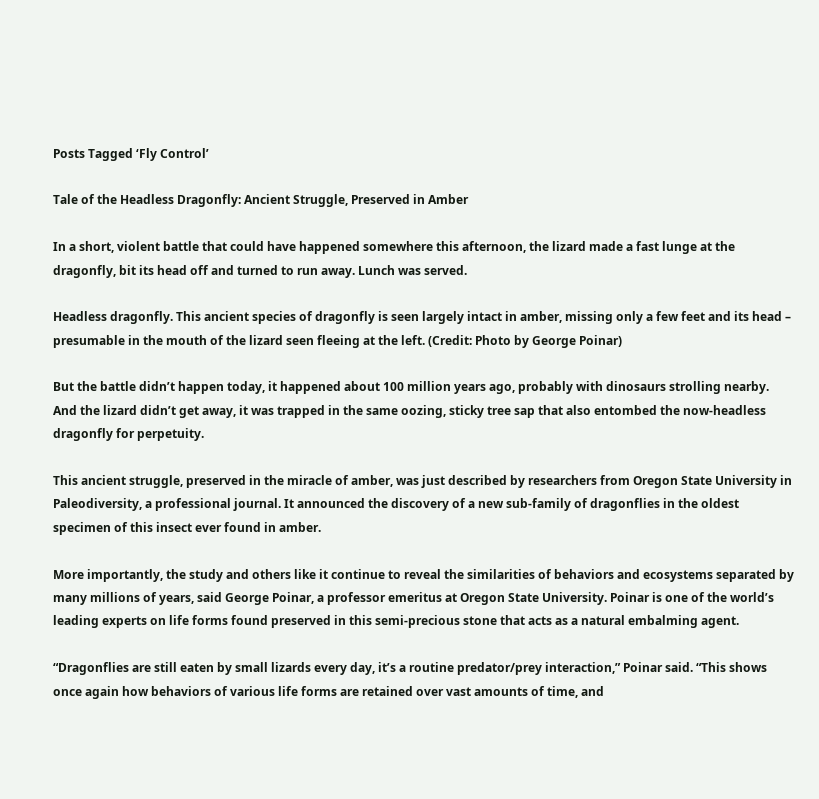Posts Tagged ‘Fly Control’

Tale of the Headless Dragonfly: Ancient Struggle, Preserved in Amber

In a short, violent battle that could have happened somewhere this afternoon, the lizard made a fast lunge at the dragonfly, bit its head off and turned to run away. Lunch was served.

Headless dragonfly. This ancient species of dragonfly is seen largely intact in amber, missing only a few feet and its head – presumable in the mouth of the lizard seen fleeing at the left. (Credit: Photo by George Poinar)

But the battle didn’t happen today, it happened about 100 million years ago, probably with dinosaurs strolling nearby. And the lizard didn’t get away, it was trapped in the same oozing, sticky tree sap that also entombed the now-headless dragonfly for perpetuity.

This ancient struggle, preserved in the miracle of amber, was just described by researchers from Oregon State University in Paleodiversity, a professional journal. It announced the discovery of a new sub-family of dragonflies in the oldest specimen of this insect ever found in amber.

More importantly, the study and others like it continue to reveal the similarities of behaviors and ecosystems separated by many millions of years, said George Poinar, a professor emeritus at Oregon State University. Poinar is one of the world’s leading experts on life forms found preserved in this semi-precious stone that acts as a natural embalming agent.

“Dragonflies are still eaten by small lizards every day, it’s a routine predator/prey interaction,” Poinar said. “This shows once again how behaviors of various life forms are retained over vast amounts of time, and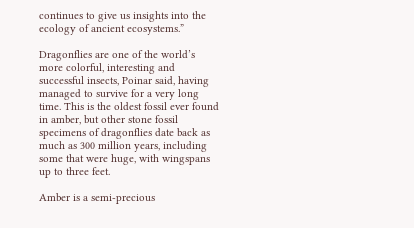continues to give us insights into the ecology of ancient ecosystems.”

Dragonflies are one of the world’s more colorful, interesting and successful insects, Poinar said, having managed to survive for a very long time. This is the oldest fossil ever found in amber, but other stone fossil specimens of dragonflies date back as much as 300 million years, including some that were huge, with wingspans up to three feet.

Amber is a semi-precious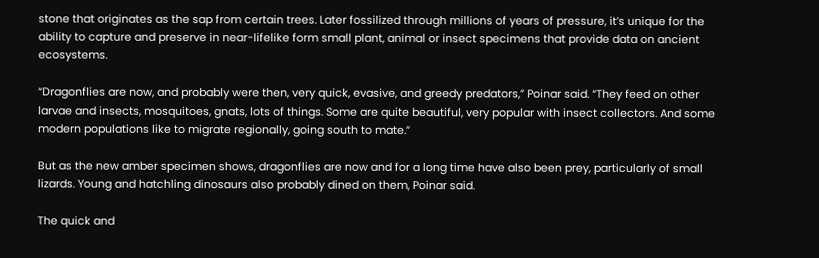stone that originates as the sap from certain trees. Later fossilized through millions of years of pressure, it’s unique for the ability to capture and preserve in near-lifelike form small plant, animal or insect specimens that provide data on ancient ecosystems.

“Dragonflies are now, and probably were then, very quick, evasive, and greedy predators,” Poinar said. “They feed on other larvae and insects, mosquitoes, gnats, lots of things. Some are quite beautiful, very popular with insect collectors. And some modern populations like to migrate regionally, going south to mate.”

But as the new amber specimen shows, dragonflies are now and for a long time have also been prey, particularly of small lizards. Young and hatchling dinosaurs also probably dined on them, Poinar said.

The quick and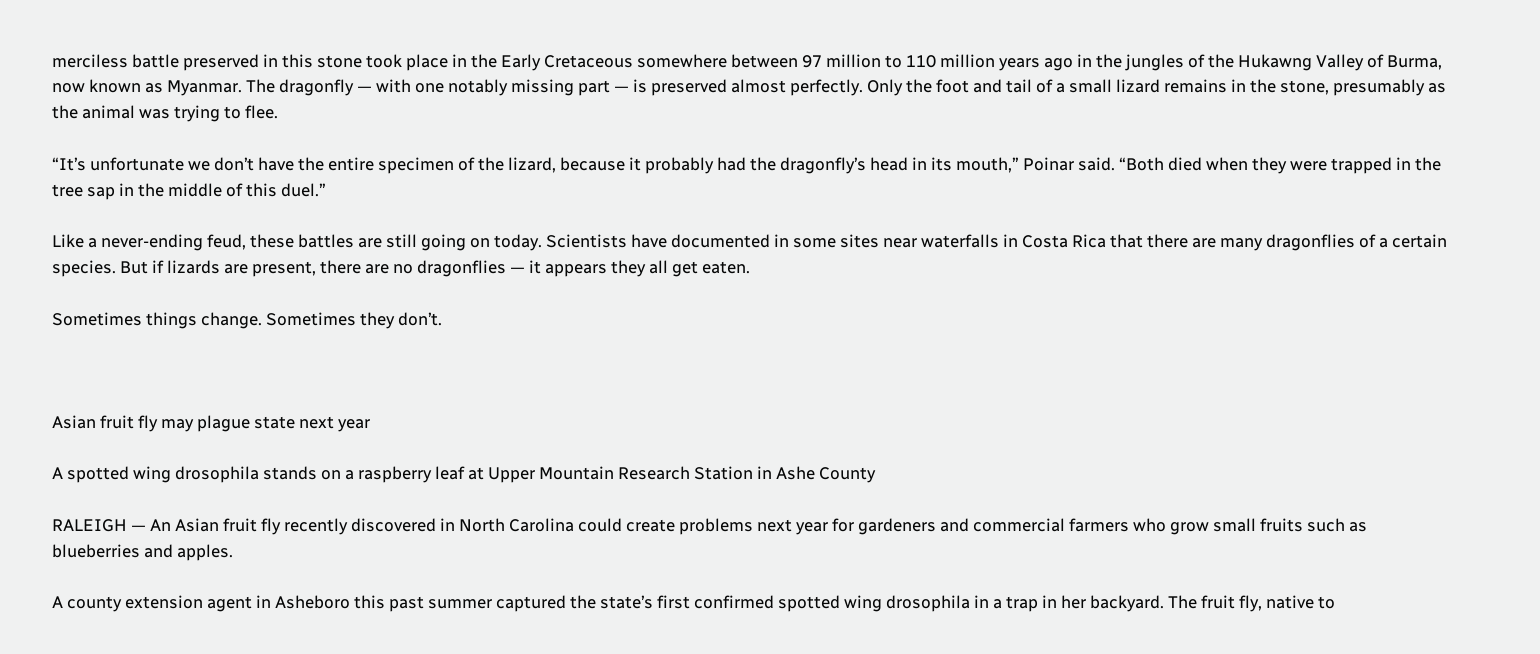merciless battle preserved in this stone took place in the Early Cretaceous somewhere between 97 million to 110 million years ago in the jungles of the Hukawng Valley of Burma, now known as Myanmar. The dragonfly — with one notably missing part — is preserved almost perfectly. Only the foot and tail of a small lizard remains in the stone, presumably as the animal was trying to flee.

“It’s unfortunate we don’t have the entire specimen of the lizard, because it probably had the dragonfly’s head in its mouth,” Poinar said. “Both died when they were trapped in the tree sap in the middle of this duel.”

Like a never-ending feud, these battles are still going on today. Scientists have documented in some sites near waterfalls in Costa Rica that there are many dragonflies of a certain species. But if lizards are present, there are no dragonflies — it appears they all get eaten.

Sometimes things change. Sometimes they don’t.



Asian fruit fly may plague state next year

A spotted wing drosophila stands on a raspberry leaf at Upper Mountain Research Station in Ashe County

RALEIGH — An Asian fruit fly recently discovered in North Carolina could create problems next year for gardeners and commercial farmers who grow small fruits such as blueberries and apples.

A county extension agent in Asheboro this past summer captured the state’s first confirmed spotted wing drosophila in a trap in her backyard. The fruit fly, native to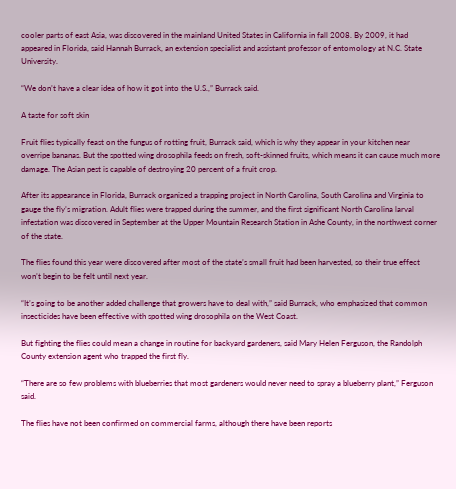cooler parts of east Asia, was discovered in the mainland United States in California in fall 2008. By 2009, it had appeared in Florida, said Hannah Burrack, an extension specialist and assistant professor of entomology at N.C. State University.

“We don’t have a clear idea of how it got into the U.S.,” Burrack said.

A taste for soft skin

Fruit flies typically feast on the fungus of rotting fruit, Burrack said, which is why they appear in your kitchen near overripe bananas. But the spotted wing drosophila feeds on fresh, soft-skinned fruits, which means it can cause much more damage. The Asian pest is capable of destroying 20 percent of a fruit crop.

After its appearance in Florida, Burrack organized a trapping project in North Carolina, South Carolina and Virginia to gauge the fly’s migration. Adult flies were trapped during the summer, and the first significant North Carolina larval infestation was discovered in September at the Upper Mountain Research Station in Ashe County, in the northwest corner of the state.

The flies found this year were discovered after most of the state’s small fruit had been harvested, so their true effect won’t begin to be felt until next year.

“It’s going to be another added challenge that growers have to deal with,” said Burrack, who emphasized that common insecticides have been effective with spotted wing drosophila on the West Coast.

But fighting the flies could mean a change in routine for backyard gardeners, said Mary Helen Ferguson, the Randolph County extension agent who trapped the first fly.

“There are so few problems with blueberries that most gardeners would never need to spray a blueberry plant,” Ferguson said.

The flies have not been confirmed on commercial farms, although there have been reports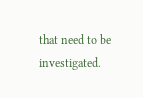that need to be investigated.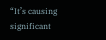“It’s causing significant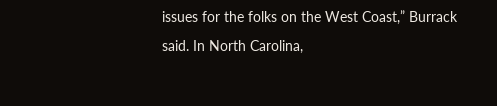issues for the folks on the West Coast,” Burrack said. In North Carolina,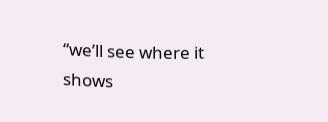“we’ll see where it shows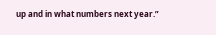up and in what numbers next year.”